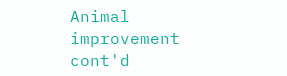Animal improvement cont'd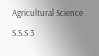Agricultural Science S.S.S 3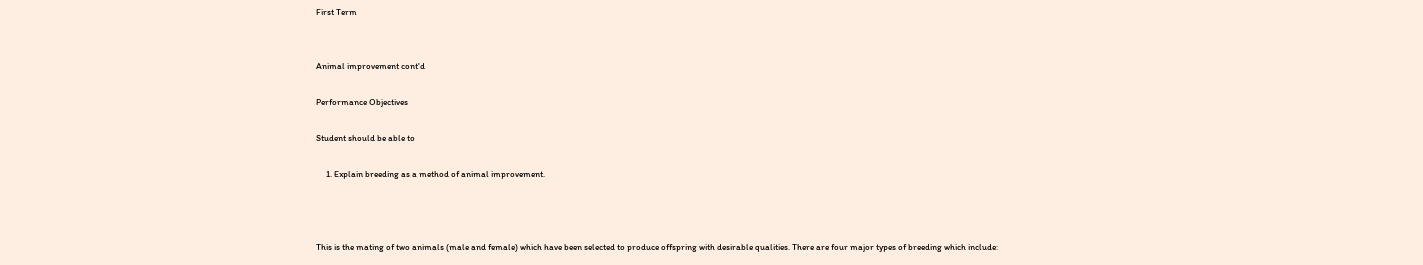First Term


Animal improvement cont'd

Performance Objectives

Student should be able to

     1. Explain breeding as a method of animal improvement.



This is the mating of two animals (male and female) which have been selected to produce offspring with desirable qualities. There are four major types of breeding which include: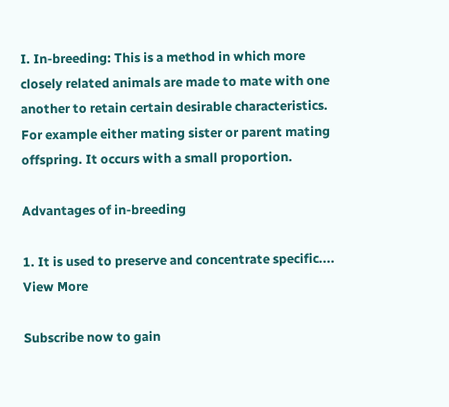I. In-breeding: This is a method in which more closely related animals are made to mate with one another to retain certain desirable characteristics. For example either mating sister or parent mating offspring. It occurs with a small proportion.

Advantages of in-breeding

1. It is used to preserve and concentrate specific.... View More

Subscribe now to gain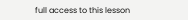full access to this lesson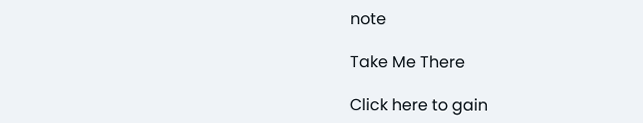note

Take Me There

Click here to gain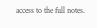access to the full notes.